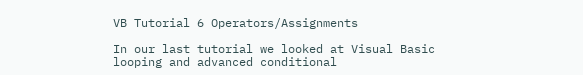VB Tutorial 6 Operators/Assignments

In our last tutorial we looked at Visual Basic looping and advanced conditional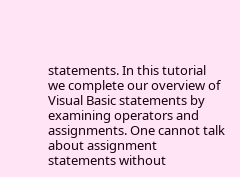statements. In this tutorial we complete our overview of Visual Basic statements by examining operators and assignments. One cannot talk about assignment statements without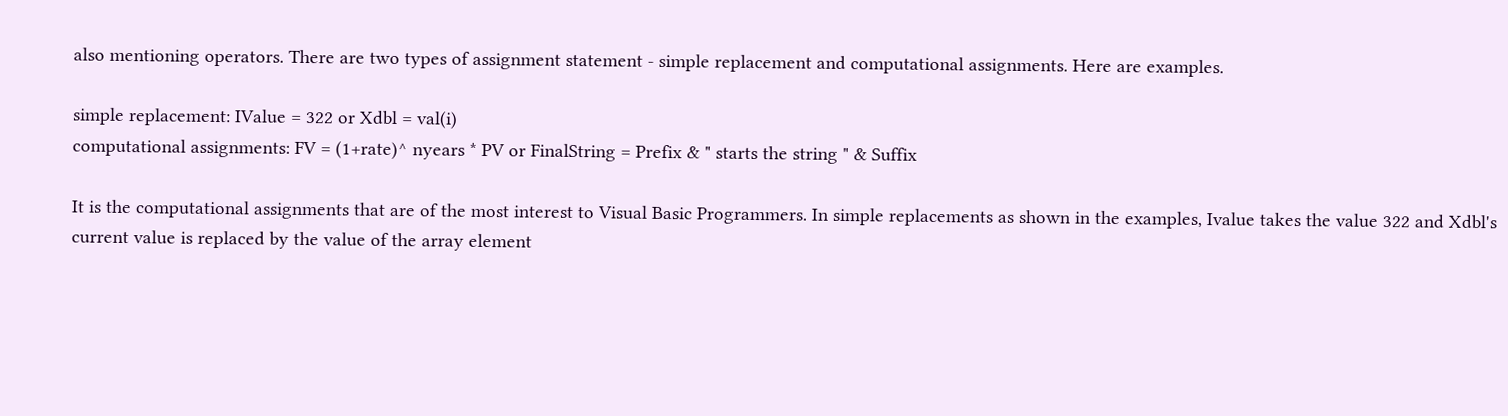also mentioning operators. There are two types of assignment statement - simple replacement and computational assignments. Here are examples.

simple replacement: IValue = 322 or Xdbl = val(i)
computational assignments: FV = (1+rate)^ nyears * PV or FinalString = Prefix & " starts the string " & Suffix

It is the computational assignments that are of the most interest to Visual Basic Programmers. In simple replacements as shown in the examples, Ivalue takes the value 322 and Xdbl's current value is replaced by the value of the array element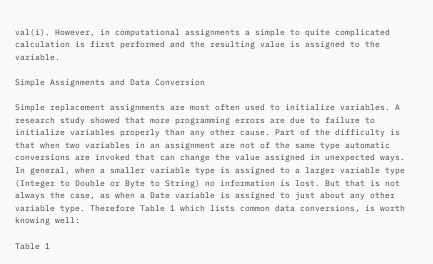val(i). However, in computational assignments a simple to quite complicated calculation is first performed and the resulting value is assigned to the variable.

Simple Assignments and Data Conversion

Simple replacement assignments are most often used to initialize variables. A research study showed that more programming errors are due to failure to initialize variables properly than any other cause. Part of the difficulty is that when two variables in an assignment are not of the same type automatic conversions are invoked that can change the value assigned in unexpected ways. In general, when a smaller variable type is assigned to a larger variable type (Integer to Double or Byte to String) no information is lost. But that is not always the case, as when a Date variable is assigned to just about any other variable type. Therefore Table 1 which lists common data conversions, is worth knowing well:

Table 1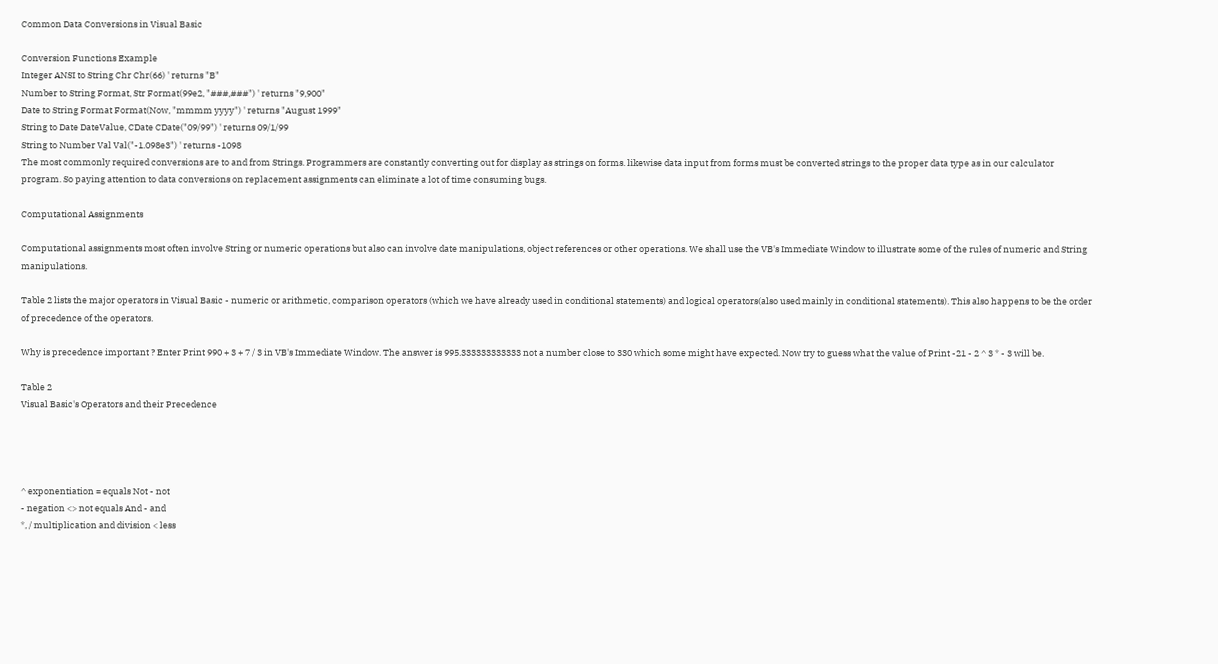Common Data Conversions in Visual Basic

Conversion Functions Example
Integer ANSI to String Chr Chr(66) ' returns "B"
Number to String Format, Str Format(99e2, "###,###") ' returns "9,900"
Date to String Format Format(Now, "mmmm yyyy") ' returns "August 1999"
String to Date DateValue, CDate CDate("09/99") ' returns 09/1/99
String to Number Val Val("-1.098e3") ' returns -1098
The most commonly required conversions are to and from Strings. Programmers are constantly converting out for display as strings on forms. likewise data input from forms must be converted strings to the proper data type as in our calculator program. So paying attention to data conversions on replacement assignments can eliminate a lot of time consuming bugs.

Computational Assignments

Computational assignments most often involve String or numeric operations but also can involve date manipulations, object references or other operations. We shall use the VB's Immediate Window to illustrate some of the rules of numeric and String manipulations.

Table 2 lists the major operators in Visual Basic - numeric or arithmetic, comparison operators (which we have already used in conditional statements) and logical operators(also used mainly in conditional statements). This also happens to be the order of precedence of the operators.

Why is precedence important ? Enter Print 990 + 3 + 7 / 3 in VB's Immediate Window. The answer is 995.333333333333 not a number close to 330 which some might have expected. Now try to guess what the value of Print -21 - 2 ^ 3 * - 3 will be.

Table 2
Visual Basic's Operators and their Precedence




^ exponentiation = equals Not - not
- negation <> not equals And - and
*, / multiplication and division < less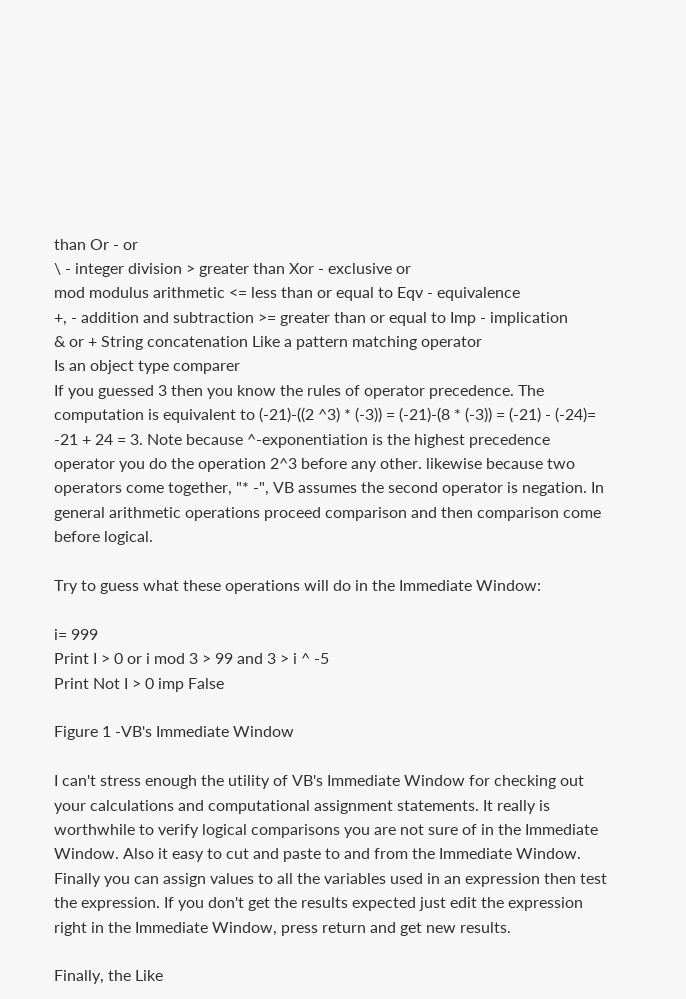than Or - or
\ - integer division > greater than Xor - exclusive or
mod modulus arithmetic <= less than or equal to Eqv - equivalence
+, - addition and subtraction >= greater than or equal to Imp - implication
& or + String concatenation Like a pattern matching operator
Is an object type comparer
If you guessed 3 then you know the rules of operator precedence. The computation is equivalent to (-21)-((2 ^3) * (-3)) = (-21)-(8 * (-3)) = (-21) - (-24)= -21 + 24 = 3. Note because ^-exponentiation is the highest precedence operator you do the operation 2^3 before any other. likewise because two operators come together, "* -", VB assumes the second operator is negation. In general arithmetic operations proceed comparison and then comparison come before logical.

Try to guess what these operations will do in the Immediate Window:

i= 999
Print I > 0 or i mod 3 > 99 and 3 > i ^ -5
Print Not I > 0 imp False

Figure 1 -VB's Immediate Window

I can't stress enough the utility of VB's Immediate Window for checking out your calculations and computational assignment statements. It really is worthwhile to verify logical comparisons you are not sure of in the Immediate Window. Also it easy to cut and paste to and from the Immediate Window. Finally you can assign values to all the variables used in an expression then test the expression. If you don't get the results expected just edit the expression right in the Immediate Window, press return and get new results.

Finally, the Like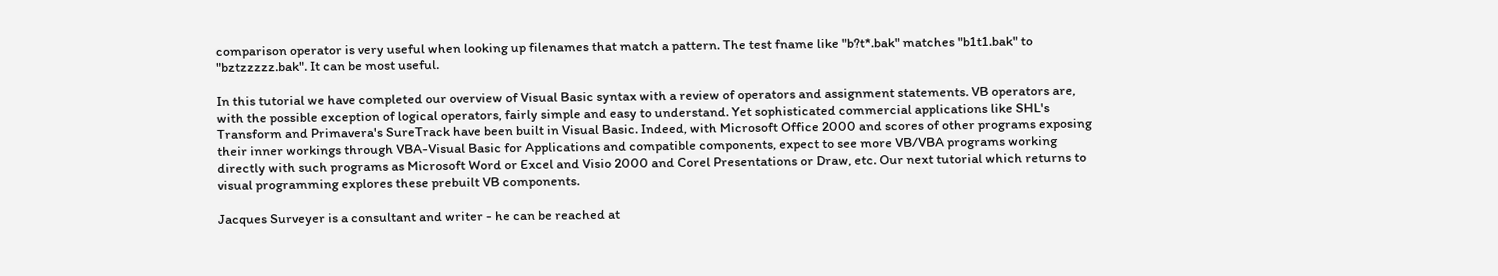comparison operator is very useful when looking up filenames that match a pattern. The test fname like "b?t*.bak" matches "b1t1.bak" to "bztzzzzz.bak". It can be most useful.

In this tutorial we have completed our overview of Visual Basic syntax with a review of operators and assignment statements. VB operators are, with the possible exception of logical operators, fairly simple and easy to understand. Yet sophisticated commercial applications like SHL's Transform and Primavera's SureTrack have been built in Visual Basic. Indeed, with Microsoft Office 2000 and scores of other programs exposing their inner workings through VBA-Visual Basic for Applications and compatible components, expect to see more VB/VBA programs working directly with such programs as Microsoft Word or Excel and Visio 2000 and Corel Presentations or Draw, etc. Our next tutorial which returns to visual programming explores these prebuilt VB components.

Jacques Surveyer is a consultant and writer - he can be reached at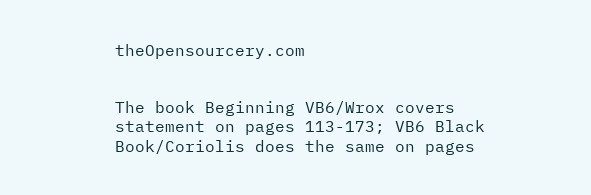theOpensourcery.com


The book Beginning VB6/Wrox covers statement on pages 113-173; VB6 Black Book/Coriolis does the same on pages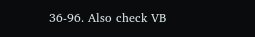36-96. Also check VB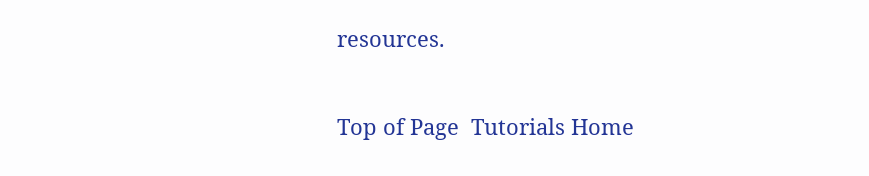resources.

Top of Page  Tutorials Home